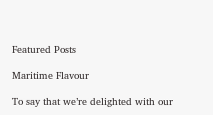Featured Posts

Maritime Flavour

To say that we’re delighted with our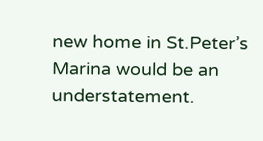new home in St.Peter’s Marina would be an understatement.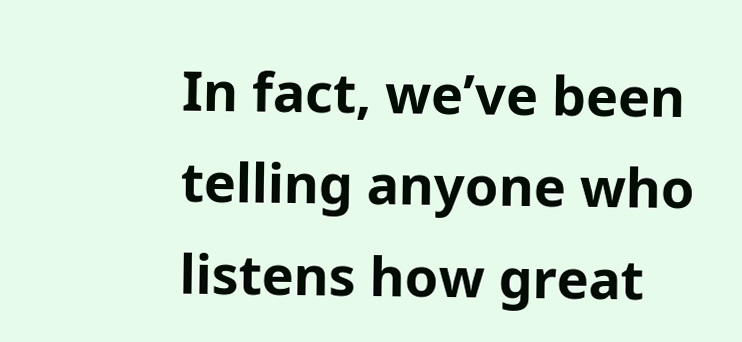In fact, we’ve been telling anyone who listens how great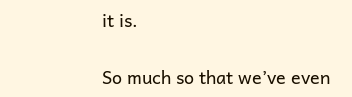it is.

So much so that we’ve even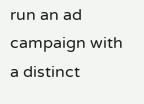run an ad campaign with a distinct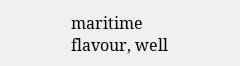maritime flavour, well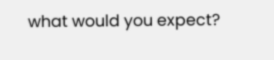what would you expect?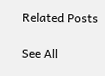Related Posts

See All